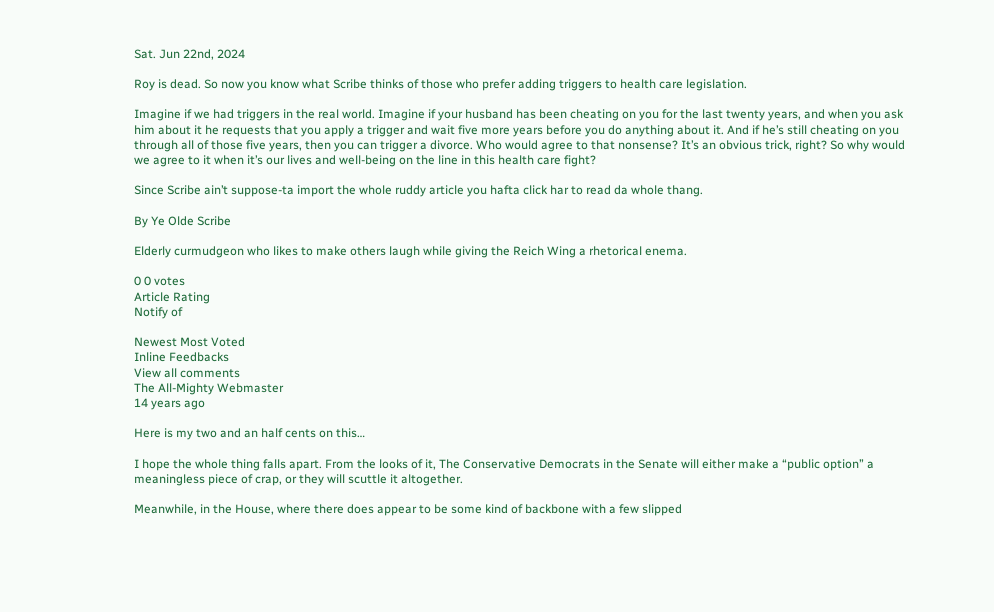Sat. Jun 22nd, 2024

Roy is dead. So now you know what Scribe thinks of those who prefer adding triggers to health care legislation.

Imagine if we had triggers in the real world. Imagine if your husband has been cheating on you for the last twenty years, and when you ask him about it he requests that you apply a trigger and wait five more years before you do anything about it. And if he’s still cheating on you through all of those five years, then you can trigger a divorce. Who would agree to that nonsense? It’s an obvious trick, right? So why would we agree to it when it’s our lives and well-being on the line in this health care fight?

Since Scribe ain’t suppose-ta import the whole ruddy article you hafta click har to read da whole thang.

By Ye Olde Scribe

Elderly curmudgeon who likes to make others laugh while giving the Reich Wing a rhetorical enema.

0 0 votes
Article Rating
Notify of

Newest Most Voted
Inline Feedbacks
View all comments
The All-Mighty Webmaster
14 years ago

Here is my two and an half cents on this…

I hope the whole thing falls apart. From the looks of it, The Conservative Democrats in the Senate will either make a “public option” a meaningless piece of crap, or they will scuttle it altogether.

Meanwhile, in the House, where there does appear to be some kind of backbone with a few slipped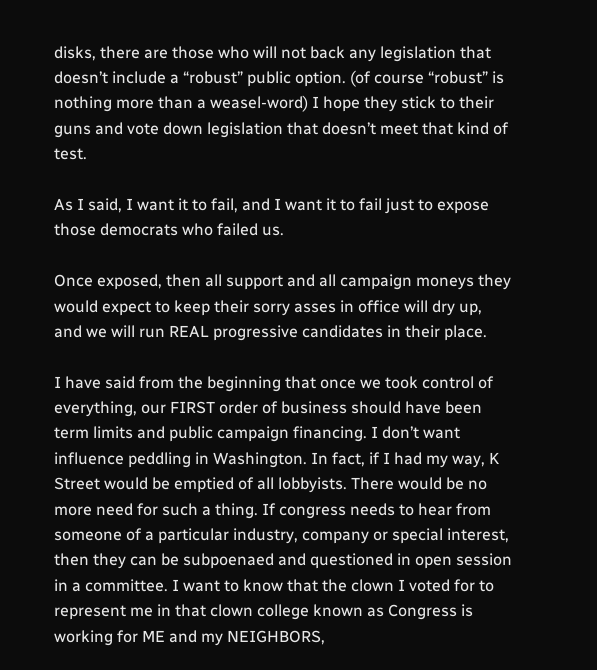disks, there are those who will not back any legislation that doesn’t include a “robust” public option. (of course “robust” is nothing more than a weasel-word) I hope they stick to their guns and vote down legislation that doesn’t meet that kind of test.

As I said, I want it to fail, and I want it to fail just to expose those democrats who failed us.

Once exposed, then all support and all campaign moneys they would expect to keep their sorry asses in office will dry up, and we will run REAL progressive candidates in their place.

I have said from the beginning that once we took control of everything, our FIRST order of business should have been term limits and public campaign financing. I don’t want influence peddling in Washington. In fact, if I had my way, K Street would be emptied of all lobbyists. There would be no more need for such a thing. If congress needs to hear from someone of a particular industry, company or special interest, then they can be subpoenaed and questioned in open session in a committee. I want to know that the clown I voted for to represent me in that clown college known as Congress is working for ME and my NEIGHBORS,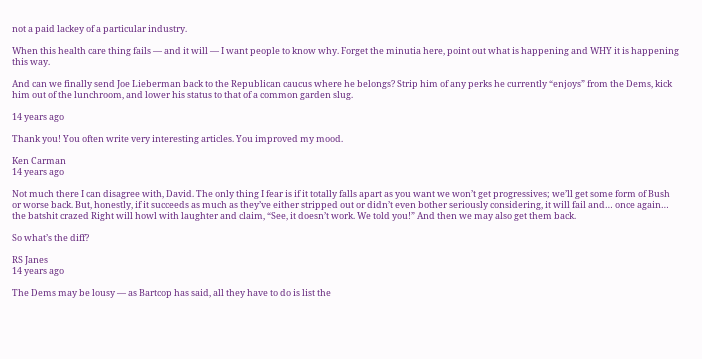not a paid lackey of a particular industry.

When this health care thing fails — and it will — I want people to know why. Forget the minutia here, point out what is happening and WHY it is happening this way.

And can we finally send Joe Lieberman back to the Republican caucus where he belongs? Strip him of any perks he currently “enjoys” from the Dems, kick him out of the lunchroom, and lower his status to that of a common garden slug.

14 years ago

Thank you! You often write very interesting articles. You improved my mood.

Ken Carman
14 years ago

Not much there I can disagree with, David. The only thing I fear is if it totally falls apart as you want we won’t get progressives; we’ll get some form of Bush or worse back. But, honestly, if it succeeds as much as they’ve either stripped out or didn’t even bother seriously considering, it will fail and… once again… the batshit crazed Right will howl with laughter and claim, “See, it doesn’t work. We told you!” And then we may also get them back.

So what’s the diff?

RS Janes
14 years ago

The Dems may be lousy — as Bartcop has said, all they have to do is list the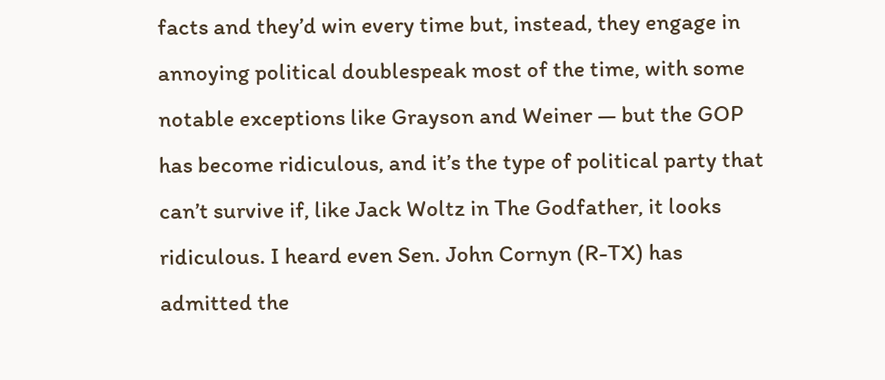facts and they’d win every time but, instead, they engage in annoying political doublespeak most of the time, with some notable exceptions like Grayson and Weiner — but the GOP has become ridiculous, and it’s the type of political party that can’t survive if, like Jack Woltz in The Godfather, it looks ridiculous. I heard even Sen. John Cornyn (R-TX) has admitted the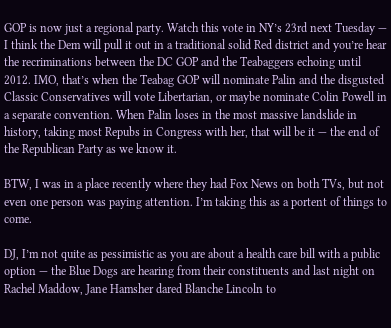GOP is now just a regional party. Watch this vote in NY’s 23rd next Tuesday — I think the Dem will pull it out in a traditional solid Red district and you’re hear the recriminations between the DC GOP and the Teabaggers echoing until 2012. IMO, that’s when the Teabag GOP will nominate Palin and the disgusted Classic Conservatives will vote Libertarian, or maybe nominate Colin Powell in a separate convention. When Palin loses in the most massive landslide in history, taking most Repubs in Congress with her, that will be it — the end of the Republican Party as we know it.

BTW, I was in a place recently where they had Fox News on both TVs, but not even one person was paying attention. I’m taking this as a portent of things to come.

DJ, I’m not quite as pessimistic as you are about a health care bill with a public option — the Blue Dogs are hearing from their constituents and last night on Rachel Maddow, Jane Hamsher dared Blanche Lincoln to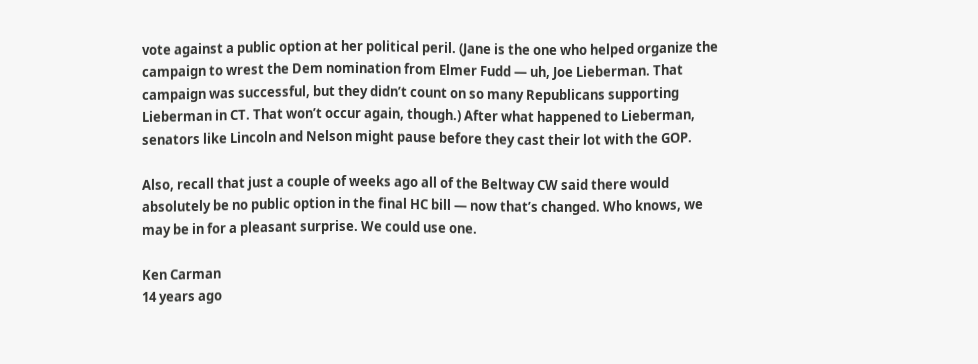vote against a public option at her political peril. (Jane is the one who helped organize the campaign to wrest the Dem nomination from Elmer Fudd — uh, Joe Lieberman. That campaign was successful, but they didn’t count on so many Republicans supporting Lieberman in CT. That won’t occur again, though.) After what happened to Lieberman, senators like Lincoln and Nelson might pause before they cast their lot with the GOP.

Also, recall that just a couple of weeks ago all of the Beltway CW said there would absolutely be no public option in the final HC bill — now that’s changed. Who knows, we may be in for a pleasant surprise. We could use one.

Ken Carman
14 years ago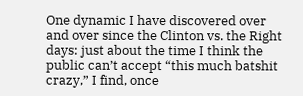One dynamic I have discovered over and over since the Clinton vs. the Right days: just about the time I think the public can’t accept “this much batshit crazy,” I find, once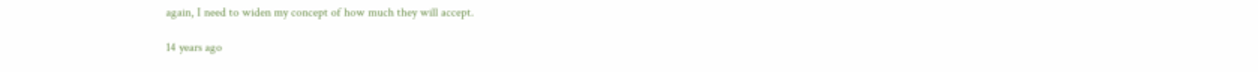again, I need to widen my concept of how much they will accept.

14 years ago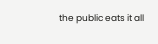the public eats it all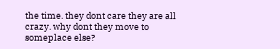the time. they dont care they are all crazy. why dont they move to someplace else?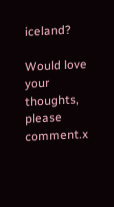iceland?

Would love your thoughts, please comment.x